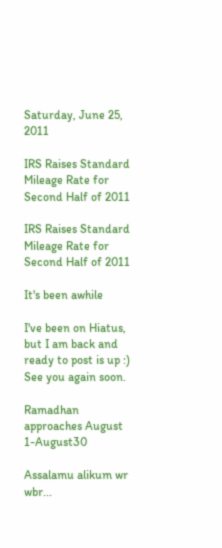Saturday, June 25, 2011

IRS Raises Standard Mileage Rate for Second Half of 2011

IRS Raises Standard Mileage Rate for Second Half of 2011

It's been awhile

I've been on Hiatus, but I am back and ready to post is up :) See you again soon.

Ramadhan approaches August 1-August30

Assalamu alikum wr wbr...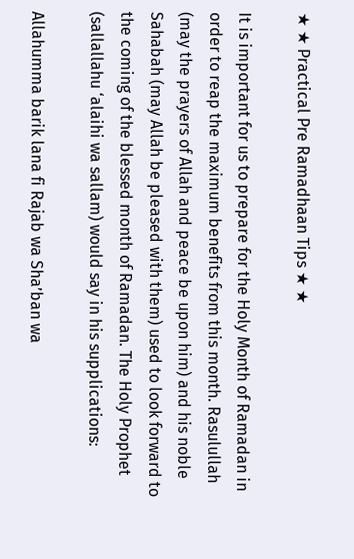★ ★ Practical Pre Ramadhaan Tips ★ ★

It is important for us to prepare for the Holy Month of Ramadan in order to reap the maximum benefits from this month. Rasulullah (may the prayers of Allah and peace be upon him) and his noble Sahabah (may Allah be pleased with them) used to look forward to the coming of the blessed month of Ramadan. The Holy Prophet (sallallahu ‘alaihi wa sallam) would say in his supplications:

Allahumma barik lana fi Rajab wa Sha’ban wa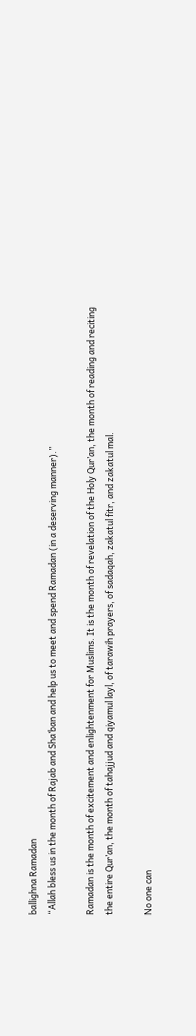ballighna Ramadan
“Allah bless us in the month of Rajab and Sha’ban and help us to meet and spend Ramadan (in a deserving manner).”

Ramadan is the month of excitement and enlightenment for Muslims. It is the month of revelation of the Holy Qur’an, the month of reading and reciting the entire Qur’an, the month of tahajjud and qiyamul layl, of tarawih prayers, of sadaqah, zakatul fitr, and zakatul mal.

No one can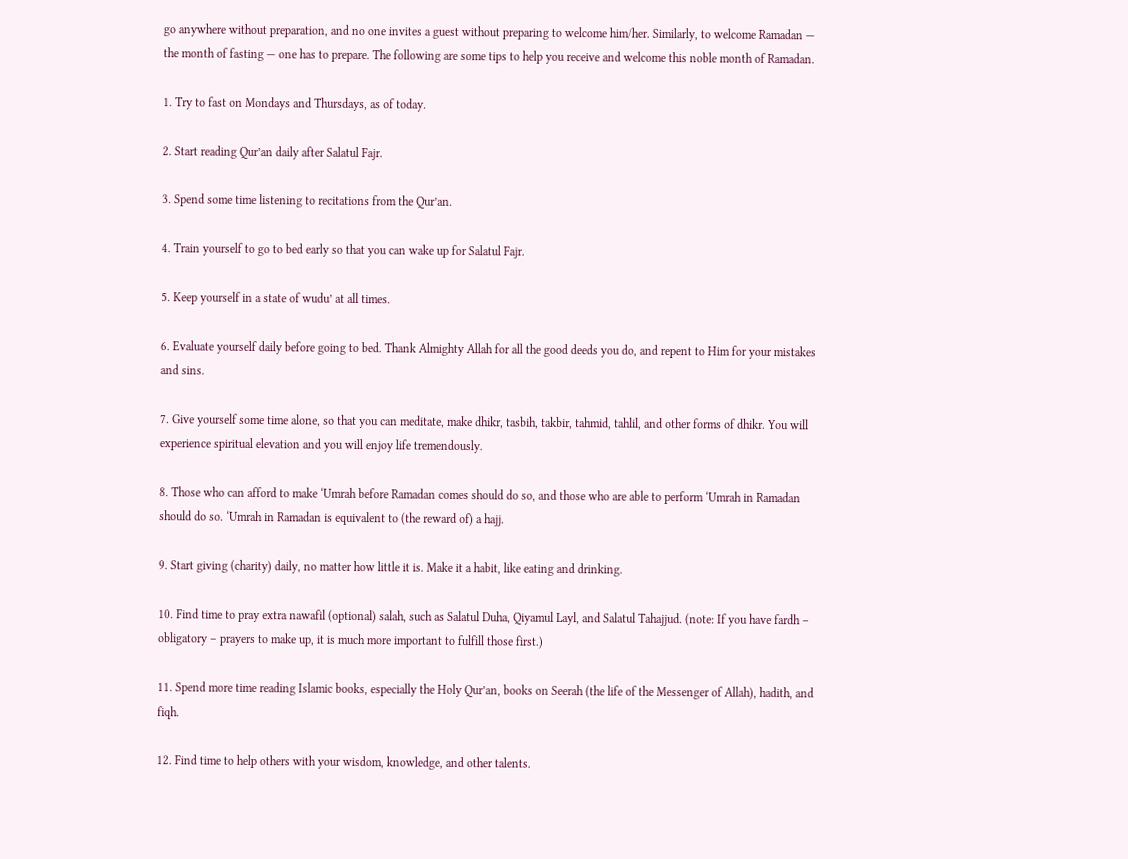go anywhere without preparation, and no one invites a guest without preparing to welcome him/her. Similarly, to welcome Ramadan — the month of fasting — one has to prepare. The following are some tips to help you receive and welcome this noble month of Ramadan.

1. Try to fast on Mondays and Thursdays, as of today.

2. Start reading Qur’an daily after Salatul Fajr.

3. Spend some time listening to recitations from the Qur’an.

4. Train yourself to go to bed early so that you can wake up for Salatul Fajr.

5. Keep yourself in a state of wudu’ at all times.

6. Evaluate yourself daily before going to bed. Thank Almighty Allah for all the good deeds you do, and repent to Him for your mistakes and sins.

7. Give yourself some time alone, so that you can meditate, make dhikr, tasbih, takbir, tahmid, tahlil, and other forms of dhikr. You will experience spiritual elevation and you will enjoy life tremendously.

8. Those who can afford to make ‘Umrah before Ramadan comes should do so, and those who are able to perform ‘Umrah in Ramadan should do so. ‘Umrah in Ramadan is equivalent to (the reward of) a hajj.

9. Start giving (charity) daily, no matter how little it is. Make it a habit, like eating and drinking.

10. Find time to pray extra nawafil (optional) salah, such as Salatul Duha, Qiyamul Layl, and Salatul Tahajjud. (note: If you have fardh – obligatory – prayers to make up, it is much more important to fulfill those first.)

11. Spend more time reading Islamic books, especially the Holy Qur’an, books on Seerah (the life of the Messenger of Allah), hadith, and fiqh.

12. Find time to help others with your wisdom, knowledge, and other talents.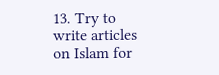13. Try to write articles on Islam for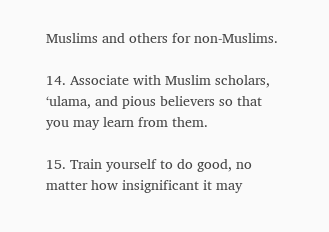Muslims and others for non-Muslims.

14. Associate with Muslim scholars, ‘ulama, and pious believers so that you may learn from them.

15. Train yourself to do good, no matter how insignificant it may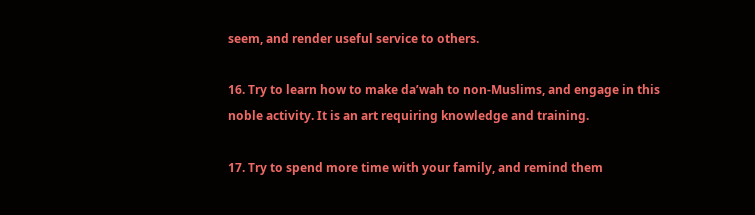seem, and render useful service to others.

16. Try to learn how to make da’wah to non-Muslims, and engage in this noble activity. It is an art requiring knowledge and training.

17. Try to spend more time with your family, and remind them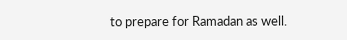to prepare for Ramadan as well.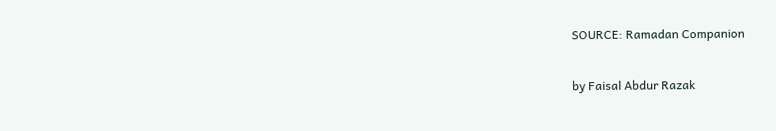SOURCE: Ramadan Companion

by Faisal Abdur Razak